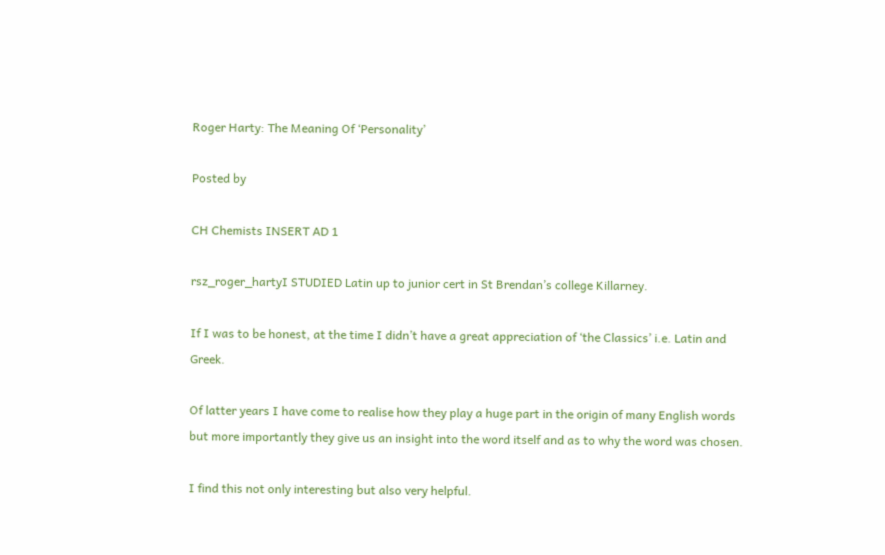Roger Harty: The Meaning Of ‘Personality’

Posted by

CH Chemists INSERT AD 1

rsz_roger_hartyI STUDIED Latin up to junior cert in St Brendan’s college Killarney.

If I was to be honest, at the time I didn’t have a great appreciation of ‘the Classics’ i.e. Latin and Greek.

Of latter years I have come to realise how they play a huge part in the origin of many English words but more importantly they give us an insight into the word itself and as to why the word was chosen.

I find this not only interesting but also very helpful.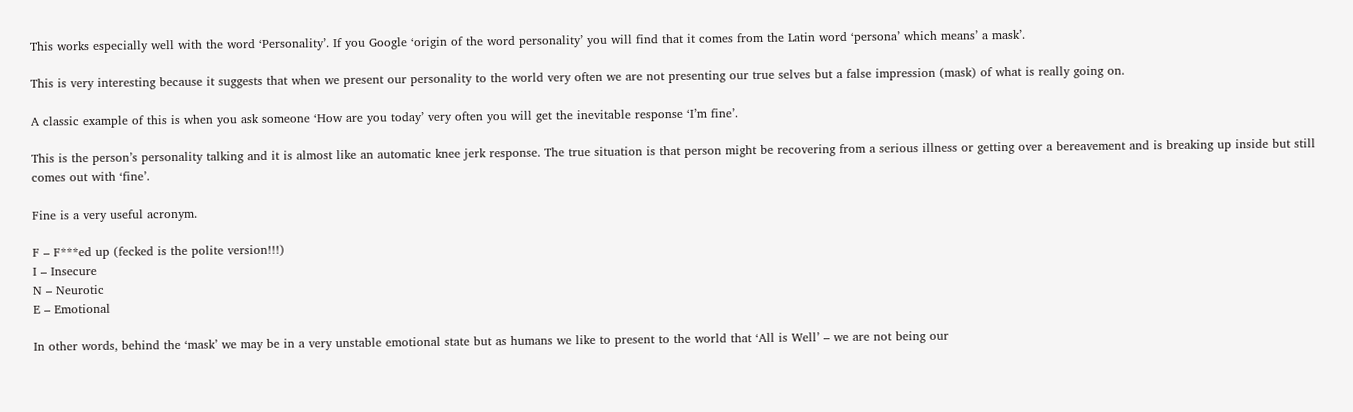This works especially well with the word ‘Personality’. If you Google ‘origin of the word personality’ you will find that it comes from the Latin word ‘persona’ which means’ a mask’.

This is very interesting because it suggests that when we present our personality to the world very often we are not presenting our true selves but a false impression (mask) of what is really going on.

A classic example of this is when you ask someone ‘How are you today’ very often you will get the inevitable response ‘I’m fine’.

This is the person’s personality talking and it is almost like an automatic knee jerk response. The true situation is that person might be recovering from a serious illness or getting over a bereavement and is breaking up inside but still comes out with ‘fine’.

Fine is a very useful acronym.

F – F***ed up (fecked is the polite version!!!)
I – Insecure
N – Neurotic
E – Emotional

In other words, behind the ‘mask’ we may be in a very unstable emotional state but as humans we like to present to the world that ‘All is Well’ – we are not being our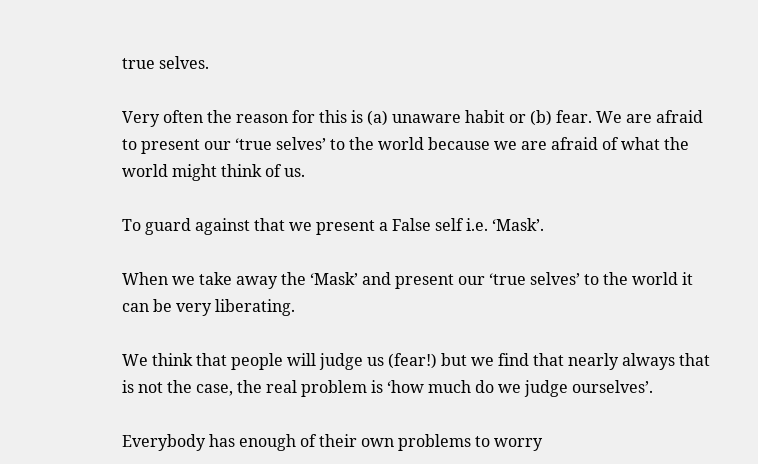true selves.

Very often the reason for this is (a) unaware habit or (b) fear. We are afraid to present our ‘true selves’ to the world because we are afraid of what the world might think of us.

To guard against that we present a False self i.e. ‘Mask’.

When we take away the ‘Mask’ and present our ‘true selves’ to the world it can be very liberating.

We think that people will judge us (fear!) but we find that nearly always that is not the case, the real problem is ‘how much do we judge ourselves’.

Everybody has enough of their own problems to worry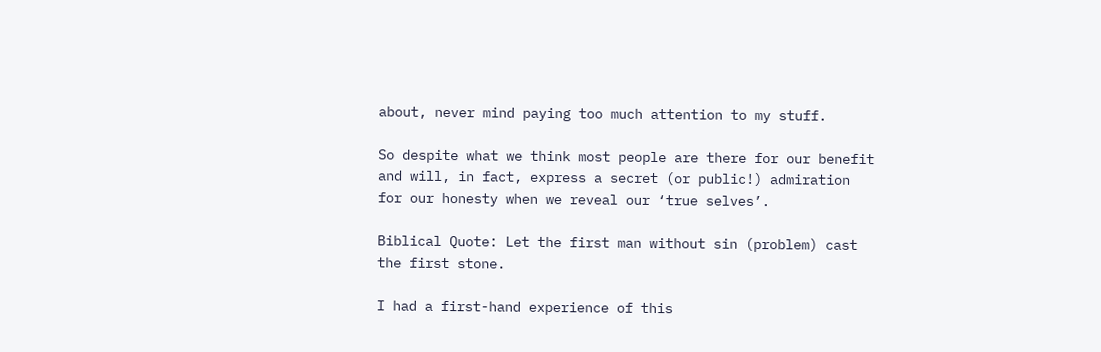about, never mind paying too much attention to my stuff.

So despite what we think most people are there for our benefit and will, in fact, express a secret (or public!) admiration for our honesty when we reveal our ‘true selves’.

Biblical Quote: Let the first man without sin (problem) cast the first stone.

I had a first-hand experience of this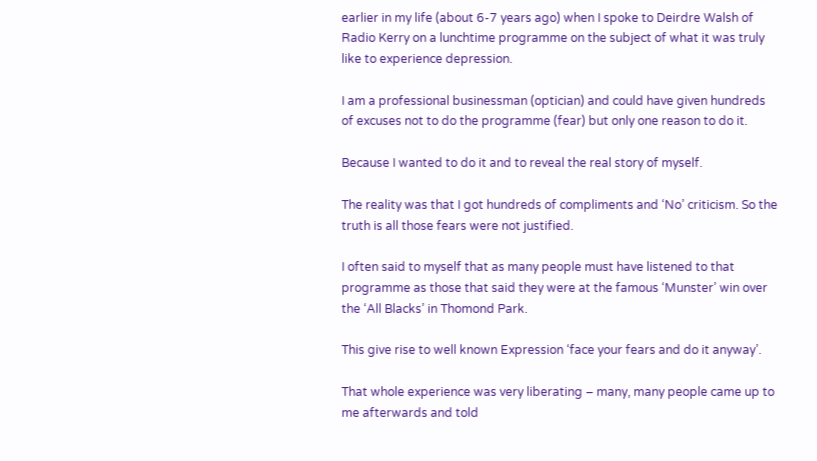earlier in my life (about 6-7 years ago) when I spoke to Deirdre Walsh of Radio Kerry on a lunchtime programme on the subject of what it was truly like to experience depression.

I am a professional businessman (optician) and could have given hundreds of excuses not to do the programme (fear) but only one reason to do it.

Because I wanted to do it and to reveal the real story of myself.

The reality was that I got hundreds of compliments and ‘No’ criticism. So the truth is all those fears were not justified.

I often said to myself that as many people must have listened to that programme as those that said they were at the famous ‘Munster’ win over the ‘All Blacks’ in Thomond Park.

This give rise to well known Expression ‘face your fears and do it anyway’.

That whole experience was very liberating – many, many people came up to me afterwards and told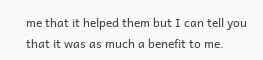me that it helped them but I can tell you that it was as much a benefit to me.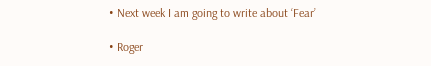• Next week I am going to write about ‘Fear’

• Roger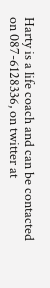Harty is a life coach and can be contacted on 087-6128336, on twitter at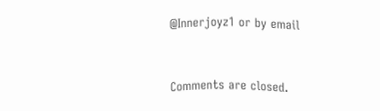@Innerjoyz1 or by email


Comments are closed.